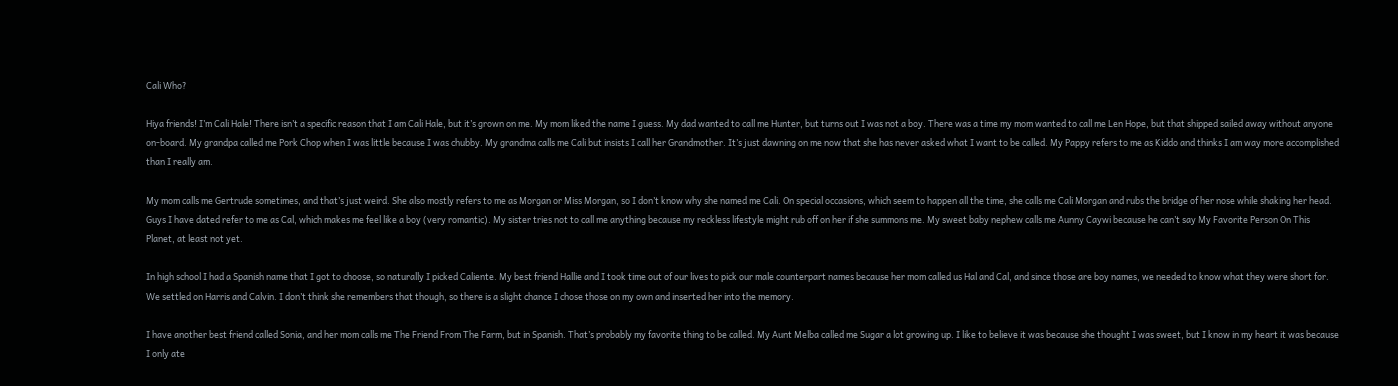Cali Who?

Hiya friends! I’m Cali Hale! There isn’t a specific reason that I am Cali Hale, but it’s grown on me. My mom liked the name I guess. My dad wanted to call me Hunter, but turns out I was not a boy. There was a time my mom wanted to call me Len Hope, but that shipped sailed away without anyone on-board. My grandpa called me Pork Chop when I was little because I was chubby. My grandma calls me Cali but insists I call her Grandmother. It’s just dawning on me now that she has never asked what I want to be called. My Pappy refers to me as Kiddo and thinks I am way more accomplished than I really am.

My mom calls me Gertrude sometimes, and that’s just weird. She also mostly refers to me as Morgan or Miss Morgan, so I don’t know why she named me Cali. On special occasions, which seem to happen all the time, she calls me Cali Morgan and rubs the bridge of her nose while shaking her head. Guys I have dated refer to me as Cal, which makes me feel like a boy (very romantic). My sister tries not to call me anything because my reckless lifestyle might rub off on her if she summons me. My sweet baby nephew calls me Aunny Caywi because he can’t say My Favorite Person On This Planet, at least not yet.

In high school I had a Spanish name that I got to choose, so naturally I picked Caliente. My best friend Hallie and I took time out of our lives to pick our male counterpart names because her mom called us Hal and Cal, and since those are boy names, we needed to know what they were short for. We settled on Harris and Calvin. I don’t think she remembers that though, so there is a slight chance I chose those on my own and inserted her into the memory.

I have another best friend called Sonia, and her mom calls me The Friend From The Farm, but in Spanish. That’s probably my favorite thing to be called. My Aunt Melba called me Sugar a lot growing up. I like to believe it was because she thought I was sweet, but I know in my heart it was because I only ate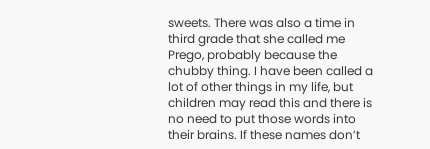sweets. There was also a time in third grade that she called me Prego, probably because the chubby thing. I have been called a lot of other things in my life, but children may read this and there is no need to put those words into their brains. If these names don’t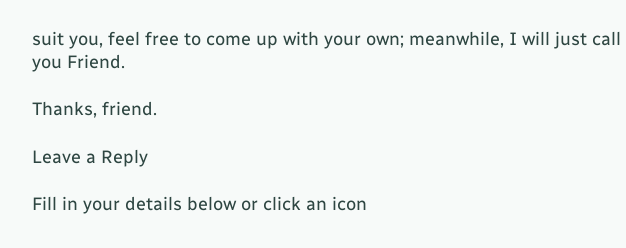suit you, feel free to come up with your own; meanwhile, I will just call you Friend.

Thanks, friend.

Leave a Reply

Fill in your details below or click an icon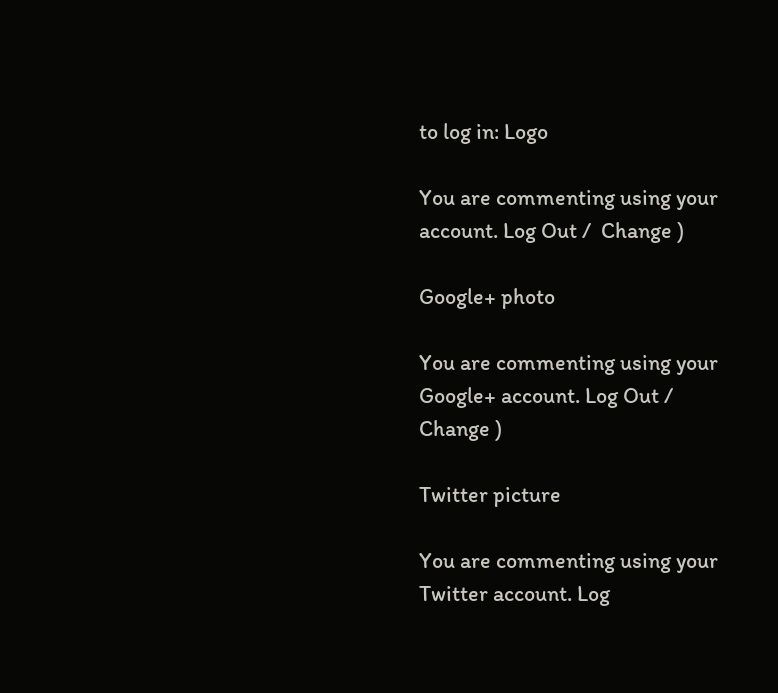to log in: Logo

You are commenting using your account. Log Out /  Change )

Google+ photo

You are commenting using your Google+ account. Log Out /  Change )

Twitter picture

You are commenting using your Twitter account. Log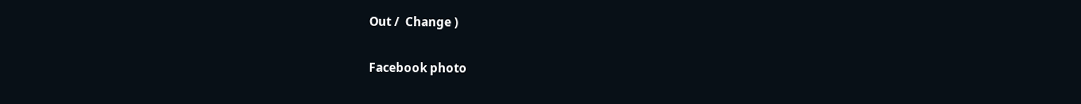Out /  Change )

Facebook photo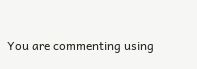You are commenting using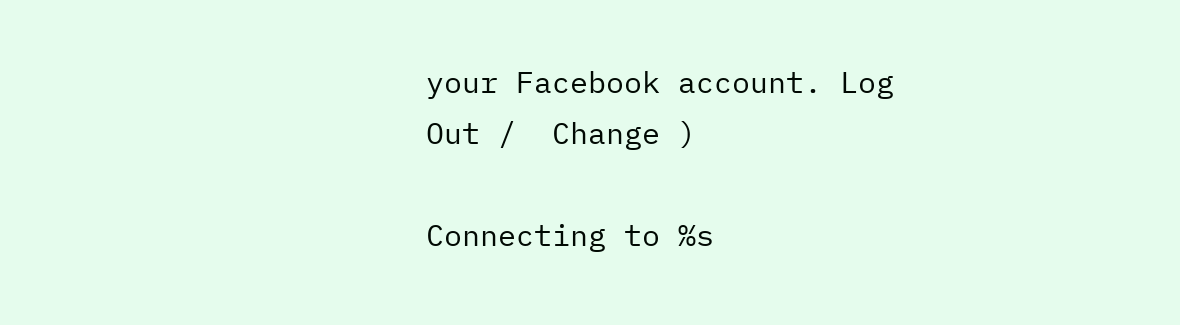your Facebook account. Log Out /  Change )

Connecting to %s